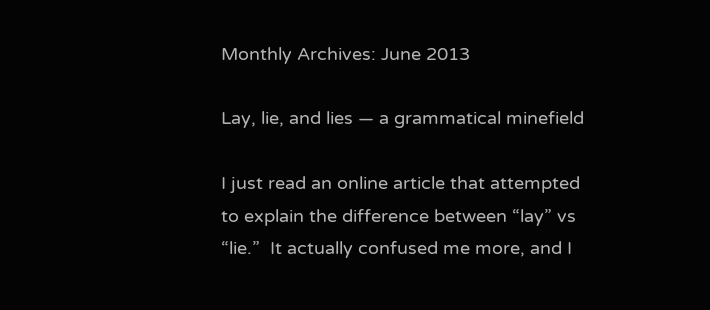Monthly Archives: June 2013

Lay, lie, and lies — a grammatical minefield

I just read an online article that attempted to explain the difference between “lay” vs “lie.”  It actually confused me more, and I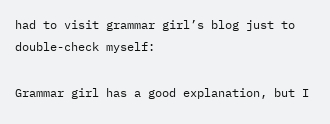had to visit grammar girl’s blog just to double-check myself:

Grammar girl has a good explanation, but I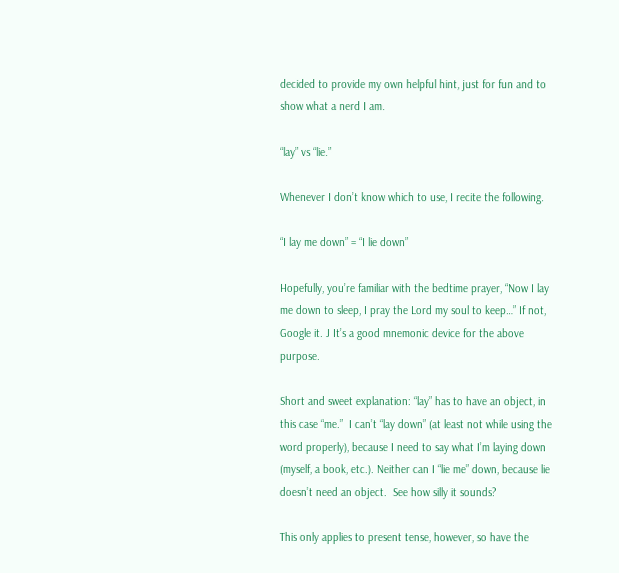decided to provide my own helpful hint, just for fun and to show what a nerd I am.

“lay” vs “lie.”

Whenever I don’t know which to use, I recite the following.

“I lay me down” = “I lie down”

Hopefully, you’re familiar with the bedtime prayer, “Now I lay me down to sleep, I pray the Lord my soul to keep…” If not, Google it. J It’s a good mnemonic device for the above purpose.

Short and sweet explanation: “lay” has to have an object, in this case “me.”  I can’t “lay down” (at least not while using the word properly), because I need to say what I’m laying down (myself, a book, etc.). Neither can I “lie me” down, because lie doesn’t need an object.  See how silly it sounds?

This only applies to present tense, however, so have the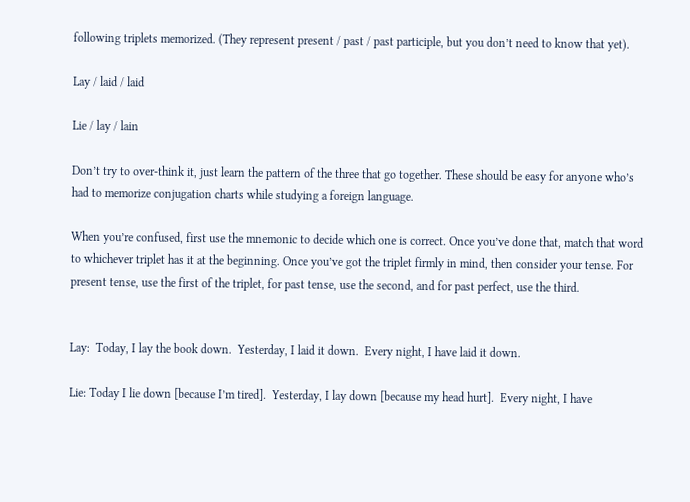following triplets memorized. (They represent present / past / past participle, but you don’t need to know that yet).

Lay / laid / laid

Lie / lay / lain

Don’t try to over-think it, just learn the pattern of the three that go together. These should be easy for anyone who’s had to memorize conjugation charts while studying a foreign language.

When you’re confused, first use the mnemonic to decide which one is correct. Once you’ve done that, match that word to whichever triplet has it at the beginning. Once you’ve got the triplet firmly in mind, then consider your tense. For present tense, use the first of the triplet, for past tense, use the second, and for past perfect, use the third.


Lay:  Today, I lay the book down.  Yesterday, I laid it down.  Every night, I have laid it down.

Lie: Today I lie down [because I’m tired].  Yesterday, I lay down [because my head hurt].  Every night, I have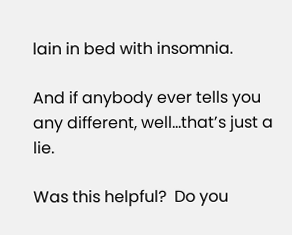lain in bed with insomnia.

And if anybody ever tells you any different, well…that’s just a lie.

Was this helpful?  Do you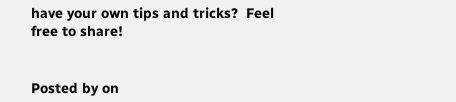have your own tips and tricks?  Feel free to share!


Posted by on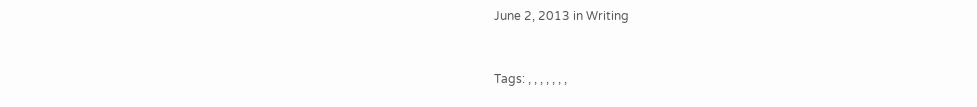June 2, 2013 in Writing


Tags: , , , , , , ,